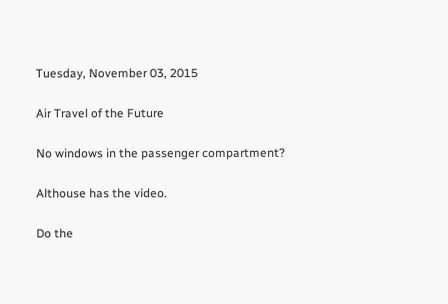Tuesday, November 03, 2015

Air Travel of the Future

No windows in the passenger compartment?

Althouse has the video.

Do the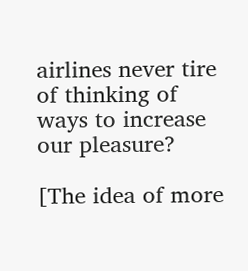airlines never tire of thinking of ways to increase our pleasure?

[The idea of more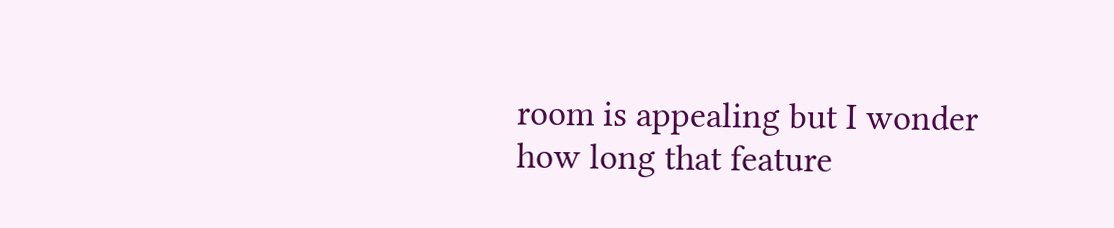room is appealing but I wonder how long that feature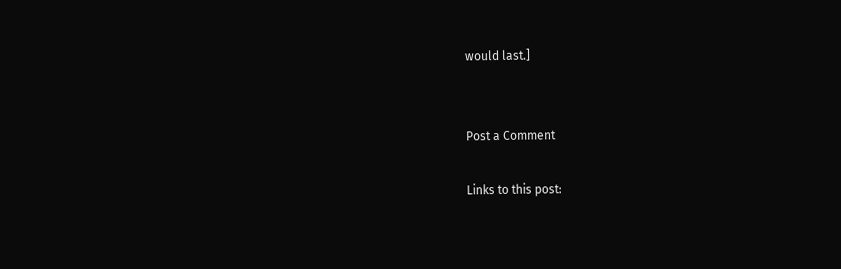would last.]


Post a Comment

Links to this post: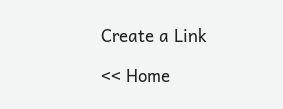Create a Link

<< Home